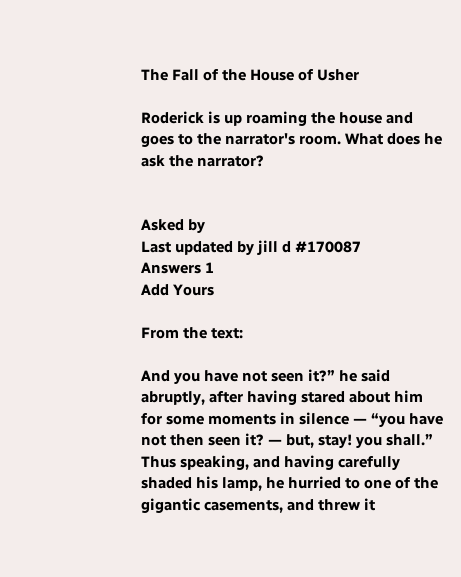The Fall of the House of Usher

Roderick is up roaming the house and goes to the narrator's room. What does he ask the narrator?


Asked by
Last updated by jill d #170087
Answers 1
Add Yours

From the text:

And you have not seen it?” he said abruptly, after having stared about him for some moments in silence — “you have not then seen it? — but, stay! you shall.” Thus speaking, and having carefully shaded his lamp, he hurried to one of the gigantic casements, and threw it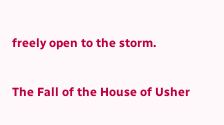freely open to the storm.


The Fall of the House of Usher